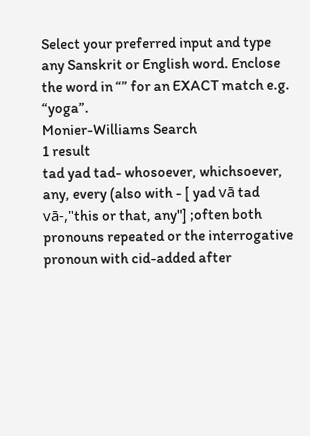Select your preferred input and type any Sanskrit or English word. Enclose the word in “” for an EXACT match e.g. “yoga”.
Monier-Williams Search
1 result
tad yad tad- whosoever, whichsoever, any, every (also with - [ yad vā tad vā-,"this or that, any"] ;often both pronouns repeated or the interrogative pronoun with cid-added after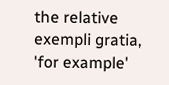the relative exempli gratia, 'for example'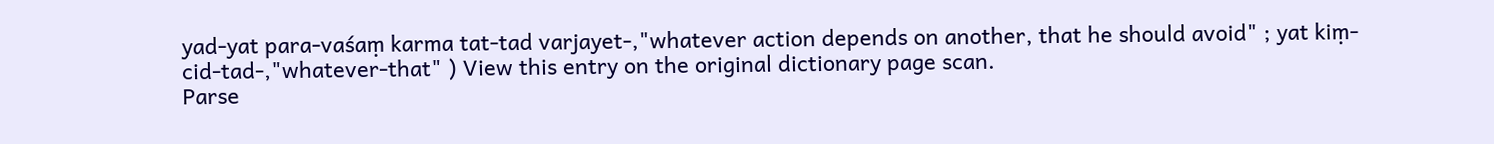yad-yat para-vaśaṃ karma tat-tad varjayet-,"whatever action depends on another, that he should avoid" ; yat kiṃ-cid-tad-,"whatever-that" ) View this entry on the original dictionary page scan.
Parse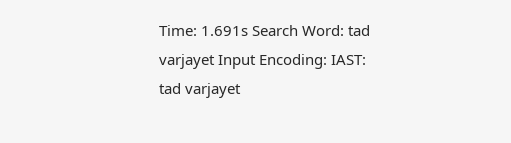Time: 1.691s Search Word: tad varjayet Input Encoding: IAST: tad varjayet